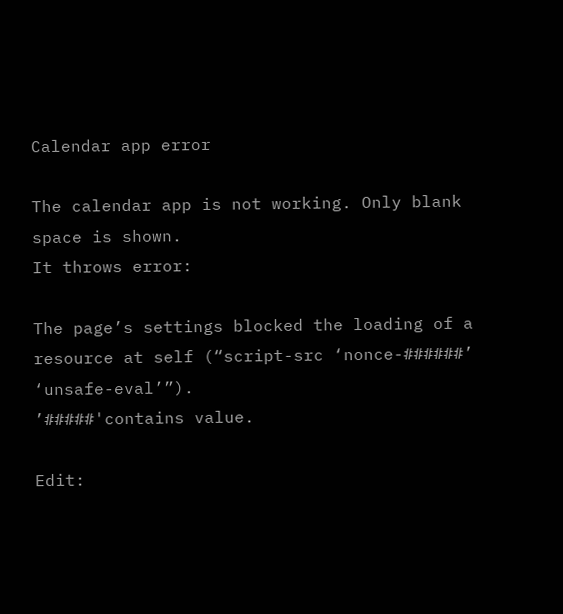Calendar app error

The calendar app is not working. Only blank space is shown.
It throws error:

The page’s settings blocked the loading of a resource at self (“script-src ‘nonce-######’ ‘unsafe-eval’”).
’#####'contains value.

Edit: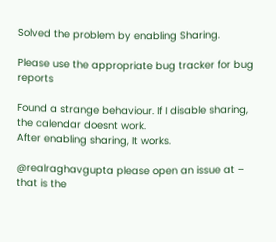Solved the problem by enabling Sharing.

Please use the appropriate bug tracker for bug reports

Found a strange behaviour. If I disable sharing, the calendar doesnt work.
After enabling sharing, It works.

@realraghavgupta please open an issue at – that is the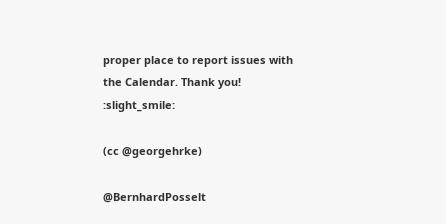proper place to report issues with the Calendar. Thank you! :slight_smile:

(cc @georgehrke)

@BernhardPosselt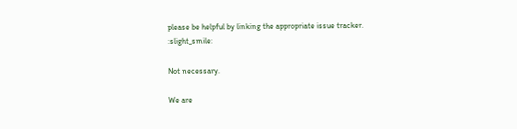please be helpful by linking the appropriate issue tracker. :slight_smile:

Not necessary.

We are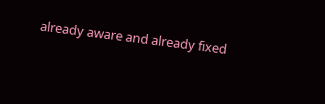already aware and already fixed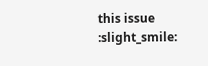this issue :slight_smile: